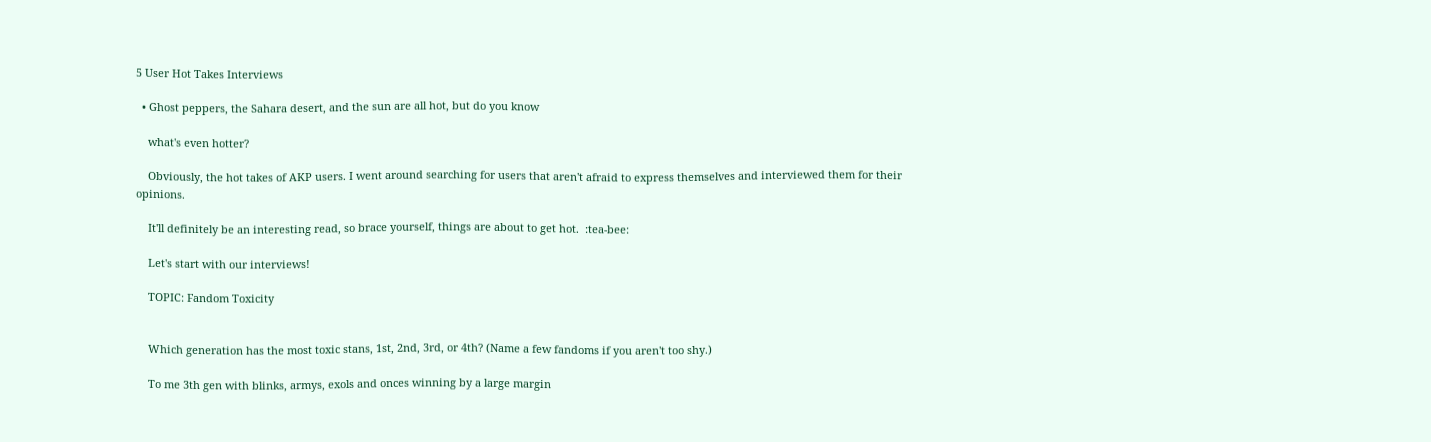5 User Hot Takes Interviews

  • Ghost peppers, the Sahara desert, and the sun are all hot, but do you know

    what's even hotter?

    Obviously, the hot takes of AKP users. I went around searching for users that aren't afraid to express themselves and interviewed them for their opinions.

    It'll definitely be an interesting read, so brace yourself, things are about to get hot.  :tea-bee:

    Let's start with our interviews!

    TOPIC: Fandom Toxicity


    Which generation has the most toxic stans, 1st, 2nd, 3rd, or 4th? (Name a few fandoms if you aren't too shy.)

    To me 3th gen with blinks, armys, exols and onces winning by a large margin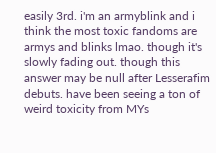easily 3rd. i'm an armyblink and i think the most toxic fandoms are armys and blinks lmao. though it's slowly fading out. though this answer may be null after Lesserafim debuts. have been seeing a ton of weird toxicity from MYs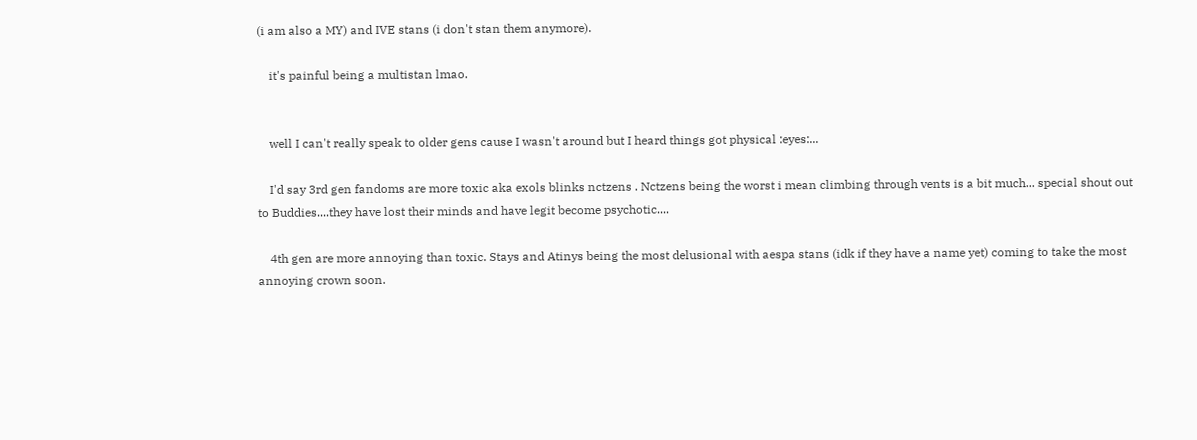(i am also a MY) and IVE stans (i don't stan them anymore).

    it's painful being a multistan lmao.


    well I can't really speak to older gens cause I wasn't around but I heard things got physical :eyes:...

    I'd say 3rd gen fandoms are more toxic aka exols blinks nctzens . Nctzens being the worst i mean climbing through vents is a bit much... special shout out to Buddies....they have lost their minds and have legit become psychotic....

    4th gen are more annoying than toxic. Stays and Atinys being the most delusional with aespa stans (idk if they have a name yet) coming to take the most annoying crown soon.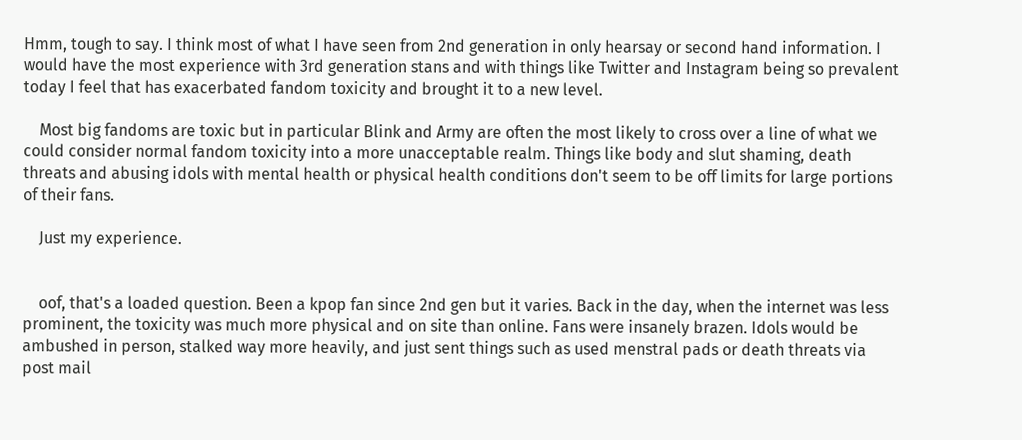Hmm, tough to say. I think most of what I have seen from 2nd generation in only hearsay or second hand information. I would have the most experience with 3rd generation stans and with things like Twitter and Instagram being so prevalent today I feel that has exacerbated fandom toxicity and brought it to a new level.

    Most big fandoms are toxic but in particular Blink and Army are often the most likely to cross over a line of what we could consider normal fandom toxicity into a more unacceptable realm. Things like body and slut shaming, death threats and abusing idols with mental health or physical health conditions don't seem to be off limits for large portions of their fans.

    Just my experience.


    oof, that's a loaded question. Been a kpop fan since 2nd gen but it varies. Back in the day, when the internet was less prominent, the toxicity was much more physical and on site than online. Fans were insanely brazen. Idols would be ambushed in person, stalked way more heavily, and just sent things such as used menstral pads or death threats via post mail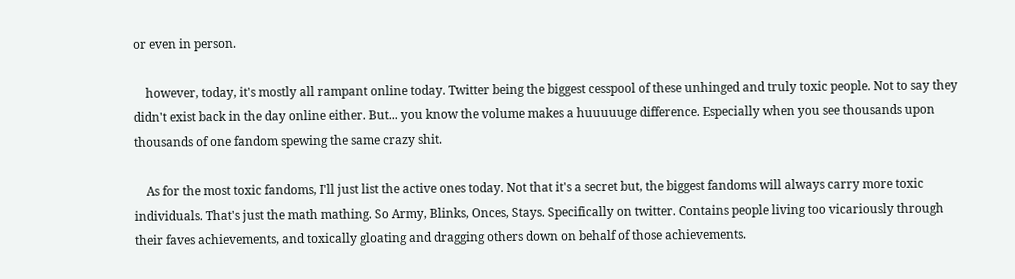or even in person.

    however, today, it's mostly all rampant online today. Twitter being the biggest cesspool of these unhinged and truly toxic people. Not to say they didn't exist back in the day online either. But... you know the volume makes a huuuuuge difference. Especially when you see thousands upon thousands of one fandom spewing the same crazy shit.

    As for the most toxic fandoms, I'll just list the active ones today. Not that it's a secret but, the biggest fandoms will always carry more toxic individuals. That's just the math mathing. So Army, Blinks, Onces, Stays. Specifically on twitter. Contains people living too vicariously through their faves achievements, and toxically gloating and dragging others down on behalf of those achievements.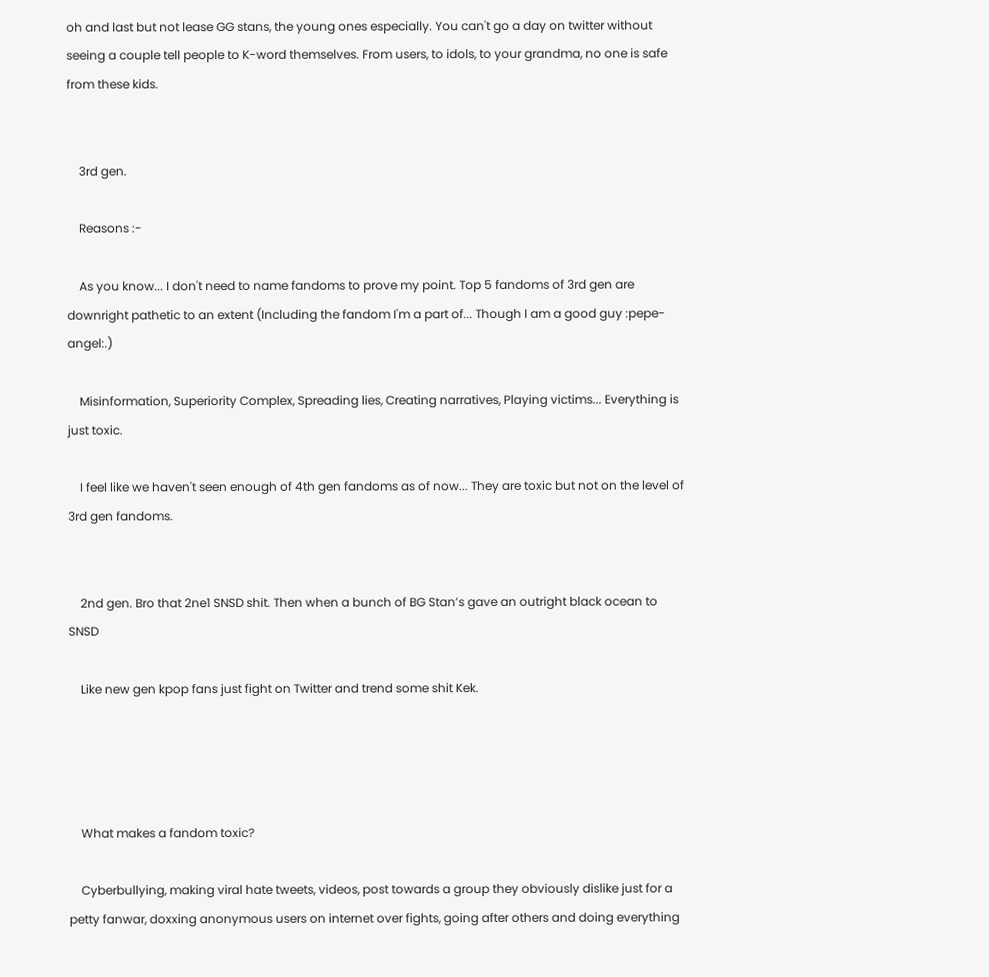oh and last but not lease GG stans, the young ones especially. You can't go a day on twitter without seeing a couple tell people to K-word themselves. From users, to idols, to your grandma, no one is safe from these kids.


    3rd gen.

    Reasons :-

    As you know... I don't need to name fandoms to prove my point. Top 5 fandoms of 3rd gen are downright pathetic to an extent (Including the fandom I'm a part of... Though I am a good guy :pepe-angel:.)

    Misinformation, Superiority Complex, Spreading lies, Creating narratives, Playing victims... Everything is just toxic.

    I feel like we haven't seen enough of 4th gen fandoms as of now... They are toxic but not on the level of 3rd gen fandoms.


    2nd gen. Bro that 2ne1 SNSD shit. Then when a bunch of BG Stan’s gave an outright black ocean to SNSD

    Like new gen kpop fans just fight on Twitter and trend some shit Kek.




    What makes a fandom toxic?

    Cyberbullying, making viral hate tweets, videos, post towards a group they obviously dislike just for a petty fanwar, doxxing anonymous users on internet over fights, going after others and doing everything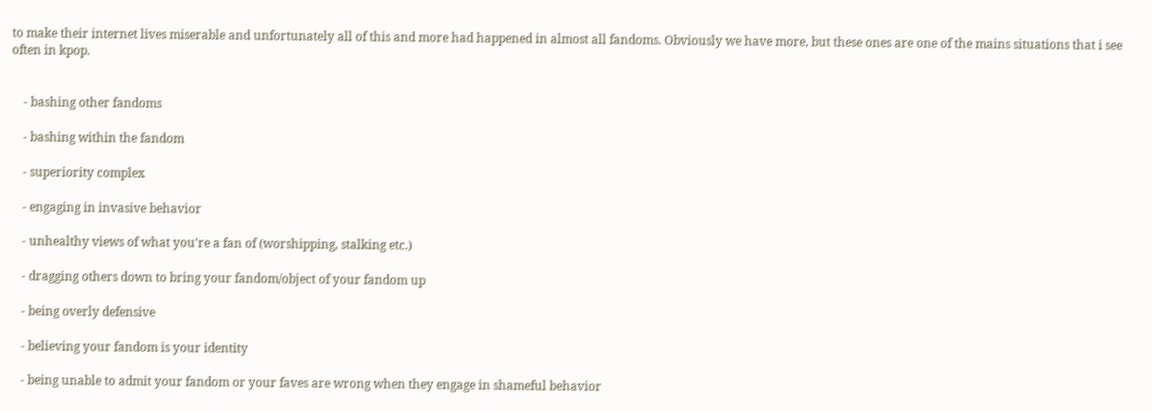to make their internet lives miserable and unfortunately all of this and more had happened in almost all fandoms. Obviously we have more, but these ones are one of the mains situations that i see often in kpop.


    - bashing other fandoms

    - bashing within the fandom

    - superiority complex

    - engaging in invasive behavior

    - unhealthy views of what you're a fan of (worshipping, stalking etc.)

    - dragging others down to bring your fandom/object of your fandom up

    - being overly defensive

    - believing your fandom is your identity

    - being unable to admit your fandom or your faves are wrong when they engage in shameful behavior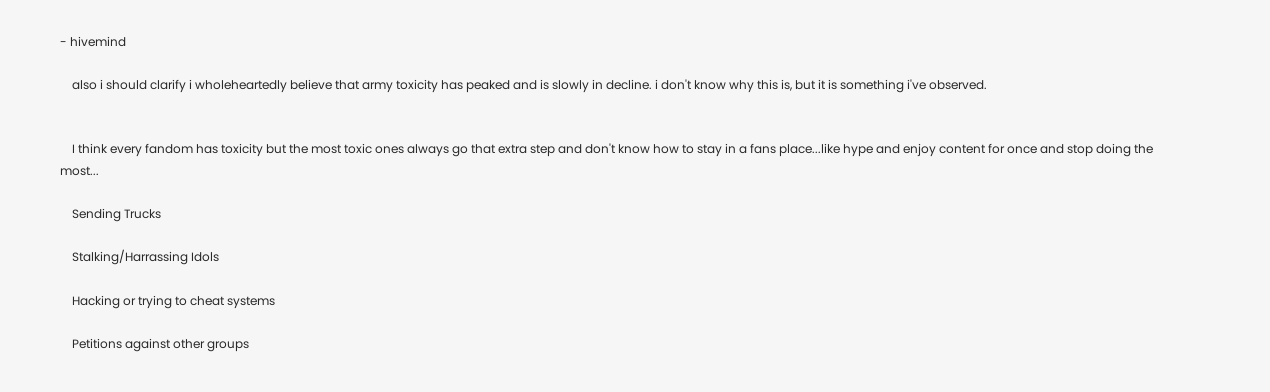- hivemind

    also i should clarify i wholeheartedly believe that army toxicity has peaked and is slowly in decline. i don't know why this is, but it is something i've observed.


    I think every fandom has toxicity but the most toxic ones always go that extra step and don't know how to stay in a fans place...like hype and enjoy content for once and stop doing the most...

    Sending Trucks

    Stalking/Harrassing Idols

    Hacking or trying to cheat systems

    Petitions against other groups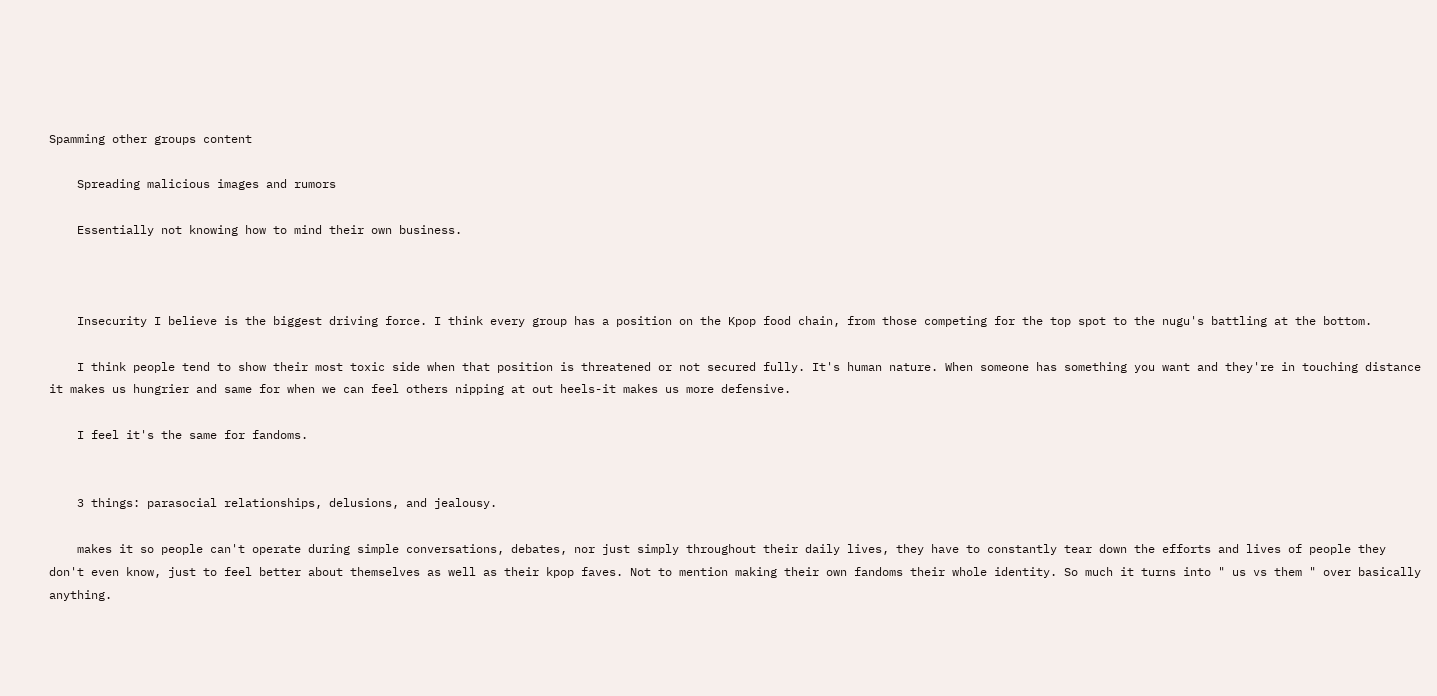Spamming other groups content

    Spreading malicious images and rumors

    Essentially not knowing how to mind their own business.



    Insecurity I believe is the biggest driving force. I think every group has a position on the Kpop food chain, from those competing for the top spot to the nugu's battling at the bottom.

    I think people tend to show their most toxic side when that position is threatened or not secured fully. It's human nature. When someone has something you want and they're in touching distance it makes us hungrier and same for when we can feel others nipping at out heels-it makes us more defensive.

    I feel it's the same for fandoms.


    3 things: parasocial relationships, delusions, and jealousy.

    makes it so people can't operate during simple conversations, debates, nor just simply throughout their daily lives, they have to constantly tear down the efforts and lives of people they don't even know, just to feel better about themselves as well as their kpop faves. Not to mention making their own fandoms their whole identity. So much it turns into " us vs them " over basically anything.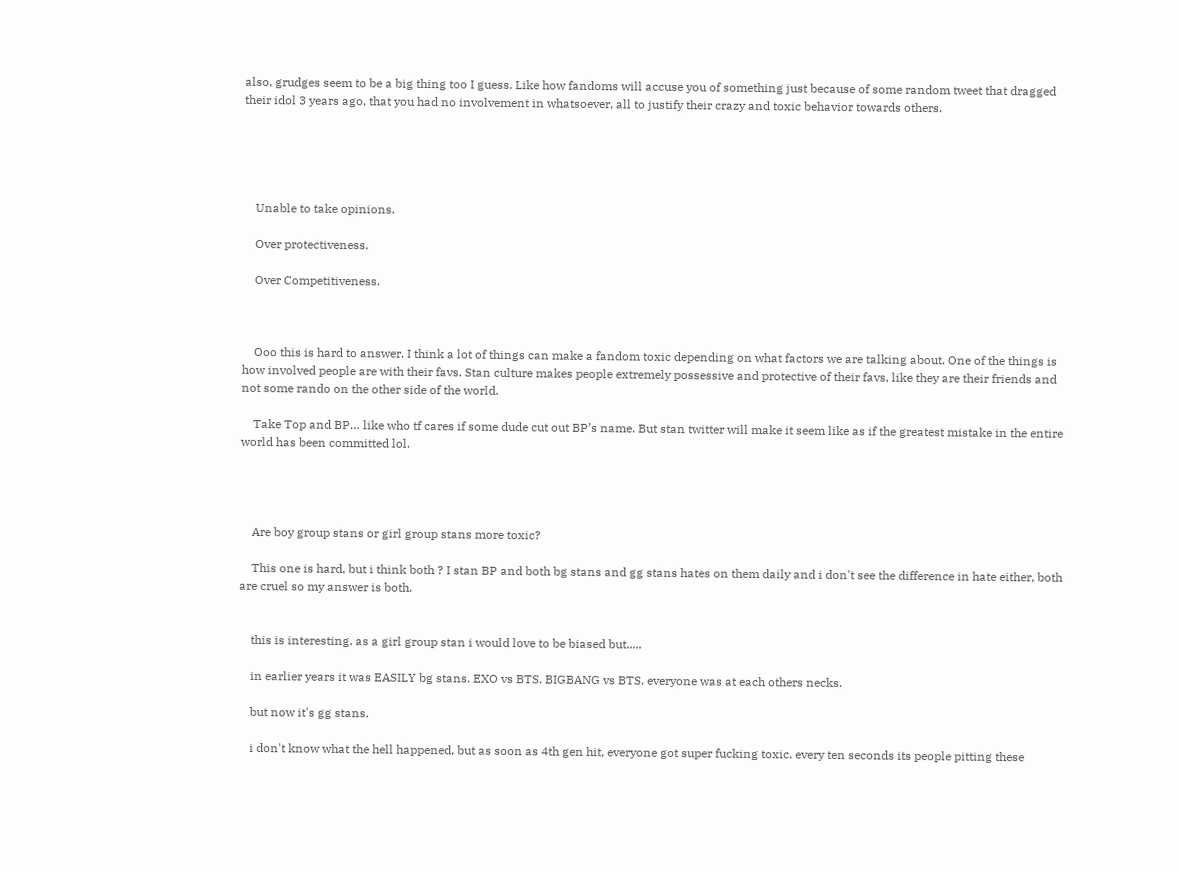also, grudges seem to be a big thing too I guess. Like how fandoms will accuse you of something just because of some random tweet that dragged their idol 3 years ago, that you had no involvement in whatsoever, all to justify their crazy and toxic behavior towards others.





    Unable to take opinions.

    Over protectiveness.

    Over Competitiveness.



    Ooo this is hard to answer. I think a lot of things can make a fandom toxic depending on what factors we are talking about. One of the things is how involved people are with their favs. Stan culture makes people extremely possessive and protective of their favs, like they are their friends and not some rando on the other side of the world.

    Take Top and BP… like who tf cares if some dude cut out BP’s name. But stan twitter will make it seem like as if the greatest mistake in the entire world has been committed lol.




    Are boy group stans or girl group stans more toxic?

    This one is hard, but i think both ? I stan BP and both bg stans and gg stans hates on them daily and i don't see the difference in hate either, both are cruel so my answer is both.


    this is interesting. as a girl group stan i would love to be biased but.....

    in earlier years it was EASILY bg stans. EXO vs BTS. BIGBANG vs BTS. everyone was at each others necks.

    but now it's gg stans.

    i don't know what the hell happened, but as soon as 4th gen hit, everyone got super fucking toxic. every ten seconds its people pitting these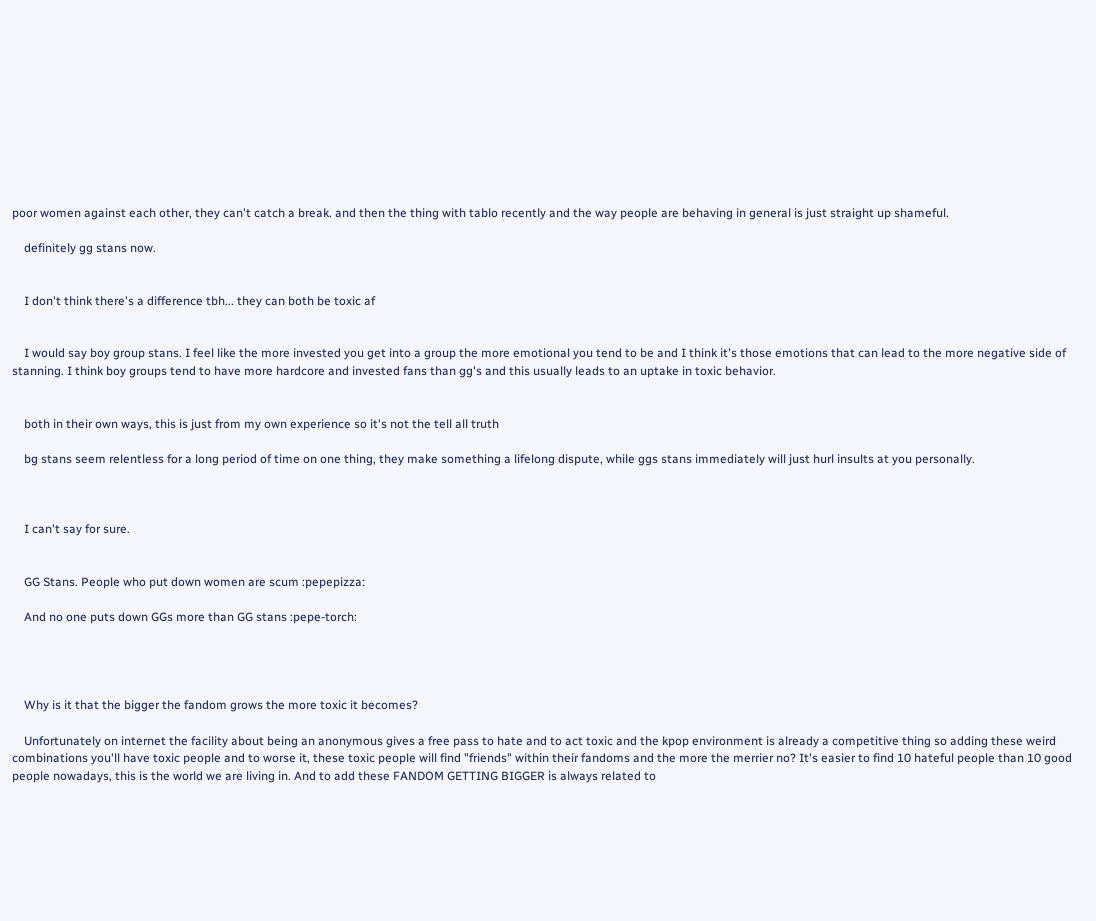poor women against each other, they can't catch a break. and then the thing with tablo recently and the way people are behaving in general is just straight up shameful.

    definitely gg stans now.


    I don't think there's a difference tbh... they can both be toxic af


    I would say boy group stans. I feel like the more invested you get into a group the more emotional you tend to be and I think it's those emotions that can lead to the more negative side of stanning. I think boy groups tend to have more hardcore and invested fans than gg's and this usually leads to an uptake in toxic behavior.


    both in their own ways, this is just from my own experience so it's not the tell all truth

    bg stans seem relentless for a long period of time on one thing, they make something a lifelong dispute, while ggs stans immediately will just hurl insults at you personally.



    I can't say for sure.


    GG Stans. People who put down women are scum :pepepizza:

    And no one puts down GGs more than GG stans :pepe-torch:




    Why is it that the bigger the fandom grows the more toxic it becomes?

    Unfortunately on internet the facility about being an anonymous gives a free pass to hate and to act toxic and the kpop environment is already a competitive thing so adding these weird combinations you'll have toxic people and to worse it, these toxic people will find "friends" within their fandoms and the more the merrier no? It's easier to find 10 hateful people than 10 good people nowadays, this is the world we are living in. And to add these FANDOM GETTING BIGGER is always related to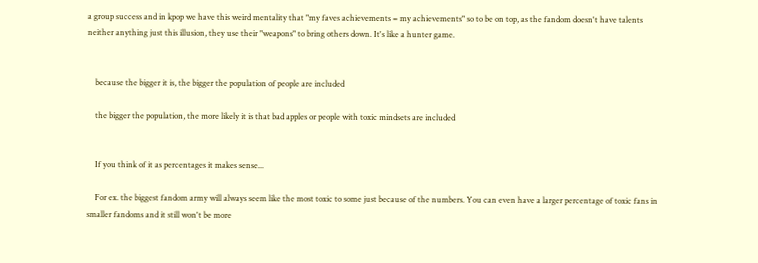a group success and in kpop we have this weird mentality that "my faves achievements = my achievements" so to be on top, as the fandom doesn't have talents neither anything just this illusion, they use their "weapons" to bring others down. It's like a hunter game.


    because the bigger it is, the bigger the population of people are included

    the bigger the population, the more likely it is that bad apples or people with toxic mindsets are included


    If you think of it as percentages it makes sense...

    For ex. the biggest fandom army will always seem like the most toxic to some just because of the numbers. You can even have a larger percentage of toxic fans in smaller fandoms and it still won't be more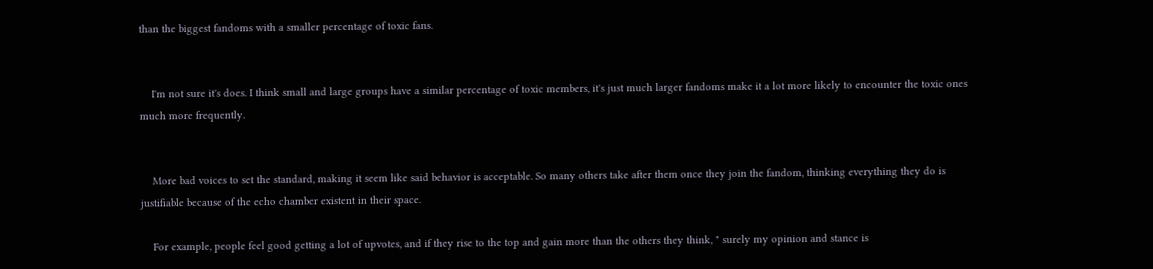than the biggest fandoms with a smaller percentage of toxic fans.


    I'm not sure it's does. I think small and large groups have a similar percentage of toxic members, it's just much larger fandoms make it a lot more likely to encounter the toxic ones much more frequently.


    More bad voices to set the standard, making it seem like said behavior is acceptable. So many others take after them once they join the fandom, thinking everything they do is justifiable because of the echo chamber existent in their space.

    For example, people feel good getting a lot of upvotes, and if they rise to the top and gain more than the others they think, " surely my opinion and stance is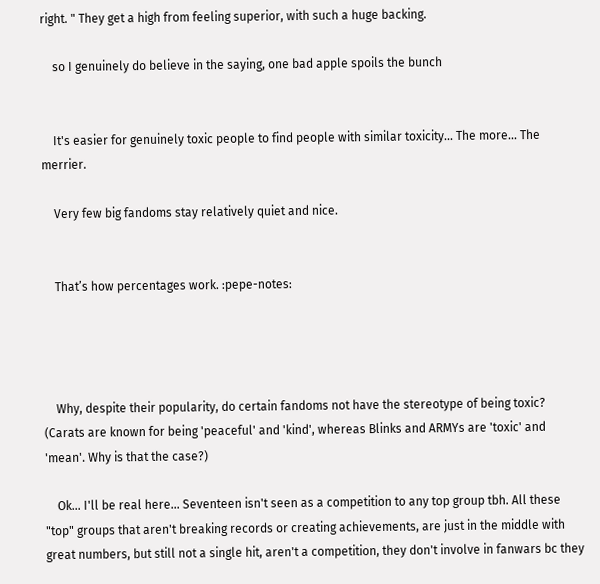right. " They get a high from feeling superior, with such a huge backing.

    so I genuinely do believe in the saying, one bad apple spoils the bunch


    It's easier for genuinely toxic people to find people with similar toxicity... The more... The merrier.

    Very few big fandoms stay relatively quiet and nice.


    That’s how percentages work. :pepe-notes:




    Why, despite their popularity, do certain fandoms not have the stereotype of being toxic? (Carats are known for being 'peaceful' and 'kind', whereas Blinks and ARMYs are 'toxic' and 'mean'. Why is that the case?)

    Ok... I'll be real here... Seventeen isn't seen as a competition to any top group tbh. All these "top" groups that aren't breaking records or creating achievements, are just in the middle with great numbers, but still not a single hit, aren't a competition, they don't involve in fanwars bc they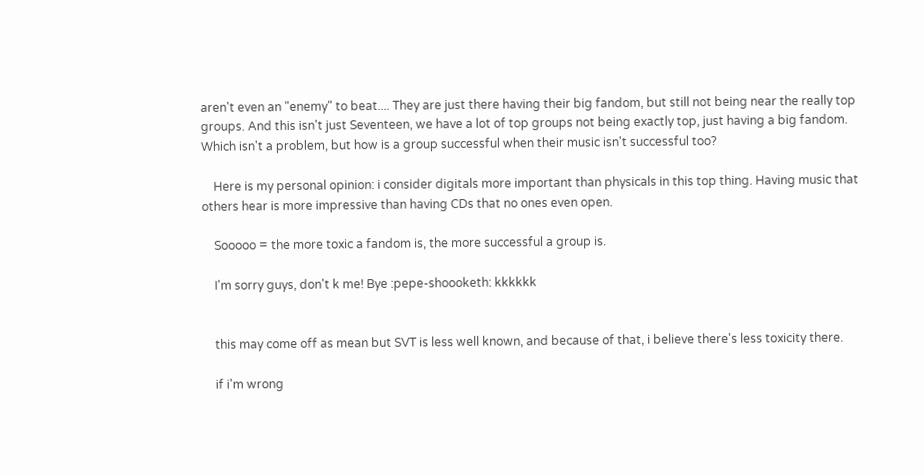aren't even an "enemy" to beat.... They are just there having their big fandom, but still not being near the really top groups. And this isn't just Seventeen, we have a lot of top groups not being exactly top, just having a big fandom. Which isn't a problem, but how is a group successful when their music isn't successful too?

    Here is my personal opinion: i consider digitals more important than physicals in this top thing. Having music that others hear is more impressive than having CDs that no ones even open.

    Sooooo = the more toxic a fandom is, the more successful a group is.

    I'm sorry guys, don't k me! Bye :pepe-shoooketh: kkkkkk


    this may come off as mean but SVT is less well known, and because of that, i believe there's less toxicity there.

    if i'm wrong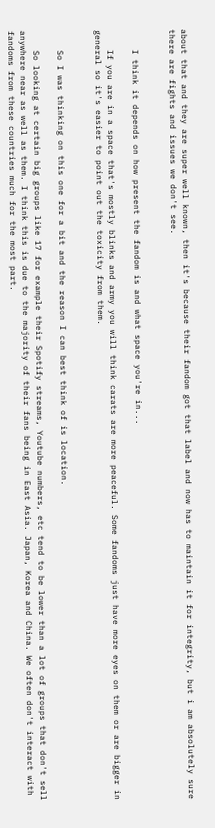about that and they are super well known, then it's because their fandom got that label and now has to maintain it for integrity, but i am absolutely sure there are fights and issues we don't see.


    I think it depends on how present the fandom is and what space you're in...

    If you are in a space that's mostly blinks and army you will think carats are more peaceful. Some fandoms just have more eyes on them or are bigger in general so it's easier to point out the toxicity from them.


    So I was thinking on this one for a bit and the reason I can best think of is location.

    So looking at certain big groups like 17 for example their Spotify streams, Youtube numbers, etc tend to be lower than a lot of groups that don't sell anywhere near as well as them. I think this is due to the majority of their fans being in East Asia. Japan, Korea and China. We often don't interact with fandoms from these countries much for the most part.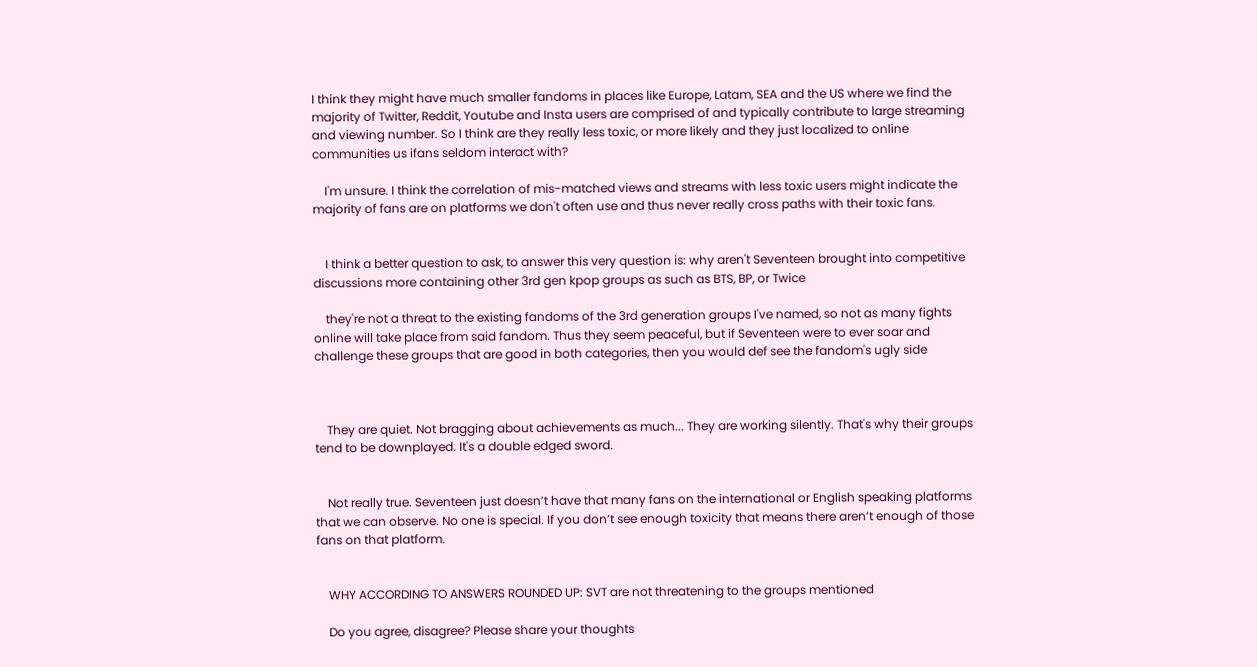I think they might have much smaller fandoms in places like Europe, Latam, SEA and the US where we find the majority of Twitter, Reddit, Youtube and Insta users are comprised of and typically contribute to large streaming and viewing number. So I think are they really less toxic, or more likely and they just localized to online communities us ifans seldom interact with?

    I'm unsure. I think the correlation of mis-matched views and streams with less toxic users might indicate the majority of fans are on platforms we don't often use and thus never really cross paths with their toxic fans.


    I think a better question to ask, to answer this very question is: why aren't Seventeen brought into competitive discussions more containing other 3rd gen kpop groups as such as BTS, BP, or Twice

    they're not a threat to the existing fandoms of the 3rd generation groups I've named, so not as many fights online will take place from said fandom. Thus they seem peaceful, but if Seventeen were to ever soar and challenge these groups that are good in both categories, then you would def see the fandom's ugly side



    They are quiet. Not bragging about achievements as much... They are working silently. That's why their groups tend to be downplayed. It's a double edged sword.


    Not really true. Seventeen just doesn’t have that many fans on the international or English speaking platforms that we can observe. No one is special. If you don’t see enough toxicity that means there aren’t enough of those fans on that platform.


    WHY ACCORDING TO ANSWERS ROUNDED UP: SVT are not threatening to the groups mentioned

    Do you agree, disagree? Please share your thoughts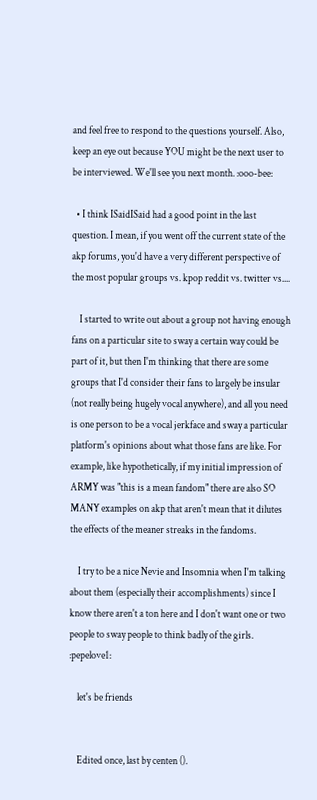and feel free to respond to the questions yourself. Also, keep an eye out because YOU might be the next user to be interviewed. We'll see you next month. :ooo-bee:

  • I think ISaidISaid had a good point in the last question. I mean, if you went off the current state of the akp forums, you'd have a very different perspective of the most popular groups vs. kpop reddit vs. twitter vs....

    I started to write out about a group not having enough fans on a particular site to sway a certain way could be part of it, but then I'm thinking that there are some groups that I'd consider their fans to largely be insular (not really being hugely vocal anywhere), and all you need is one person to be a vocal jerkface and sway a particular platform's opinions about what those fans are like. For example, like hypothetically, if my initial impression of ARMY was "this is a mean fandom" there are also SO MANY examples on akp that aren't mean that it dilutes the effects of the meaner streaks in the fandoms.

    I try to be a nice Nevie and Insomnia when I'm talking about them (especially their accomplishments) since I know there aren't a ton here and I don't want one or two people to sway people to think badly of the girls. :pepelove1:

    let's be friends


    Edited once, last by centen ().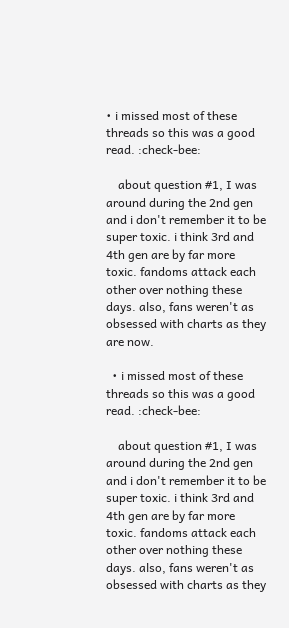• i missed most of these threads so this was a good read. :check-bee:

    about question #1, I was around during the 2nd gen and i don't remember it to be super toxic. i think 3rd and 4th gen are by far more toxic. fandoms attack each other over nothing these days. also, fans weren't as obsessed with charts as they are now.

  • i missed most of these threads so this was a good read. :check-bee:

    about question #1, I was around during the 2nd gen and i don't remember it to be super toxic. i think 3rd and 4th gen are by far more toxic. fandoms attack each other over nothing these days. also, fans weren't as obsessed with charts as they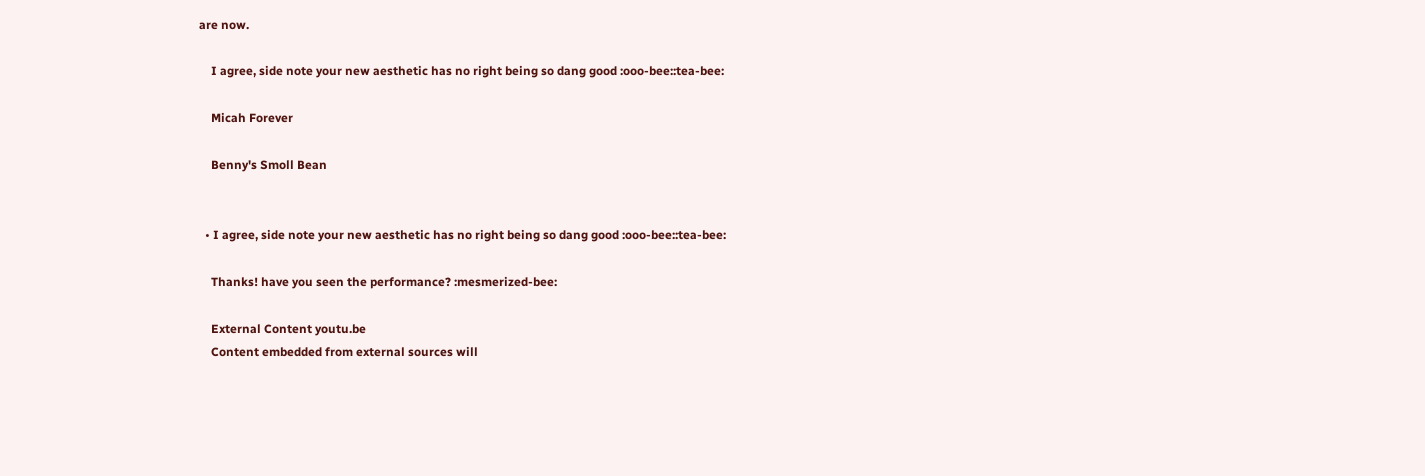are now.

    I agree, side note your new aesthetic has no right being so dang good :ooo-bee::tea-bee:

    Micah Forever

    Benny's Smoll Bean


  • I agree, side note your new aesthetic has no right being so dang good :ooo-bee::tea-bee:

    Thanks! have you seen the performance? :mesmerized-bee:

    External Content youtu.be
    Content embedded from external sources will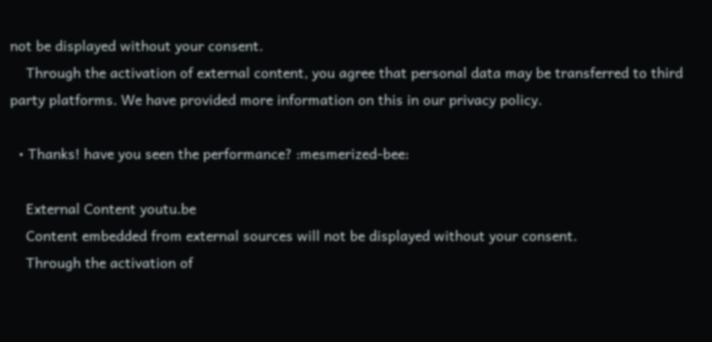not be displayed without your consent.
    Through the activation of external content, you agree that personal data may be transferred to third party platforms. We have provided more information on this in our privacy policy.

  • Thanks! have you seen the performance? :mesmerized-bee:

    External Content youtu.be
    Content embedded from external sources will not be displayed without your consent.
    Through the activation of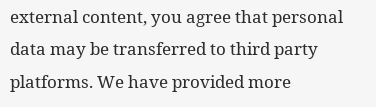external content, you agree that personal data may be transferred to third party platforms. We have provided more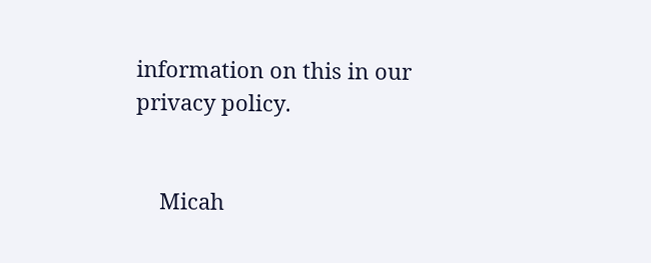information on this in our privacy policy.


    Micah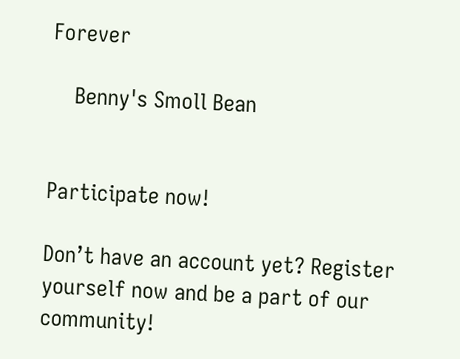Forever

    Benny's Smoll Bean


Participate now!

Don’t have an account yet? Register yourself now and be a part of our community!